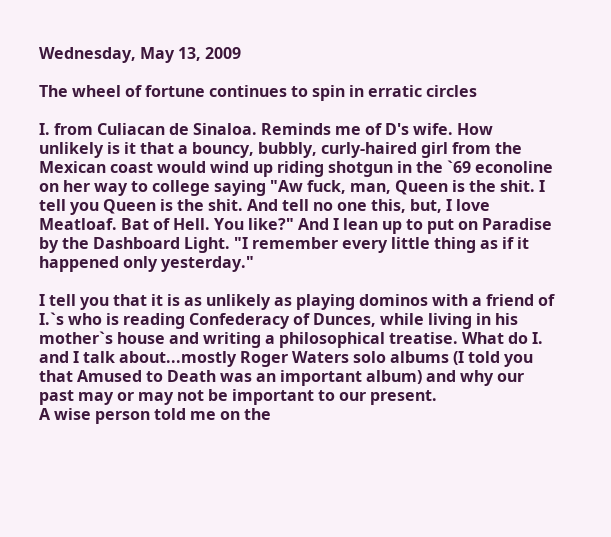Wednesday, May 13, 2009

The wheel of fortune continues to spin in erratic circles

I. from Culiacan de Sinaloa. Reminds me of D's wife. How unlikely is it that a bouncy, bubbly, curly-haired girl from the Mexican coast would wind up riding shotgun in the `69 econoline on her way to college saying "Aw fuck, man, Queen is the shit. I tell you Queen is the shit. And tell no one this, but, I love Meatloaf. Bat of Hell. You like?" And I lean up to put on Paradise by the Dashboard Light. "I remember every little thing as if it happened only yesterday."

I tell you that it is as unlikely as playing dominos with a friend of I.`s who is reading Confederacy of Dunces, while living in his mother`s house and writing a philosophical treatise. What do I. and I talk about...mostly Roger Waters solo albums (I told you that Amused to Death was an important album) and why our past may or may not be important to our present.
A wise person told me on the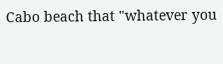Cabo beach that "whatever you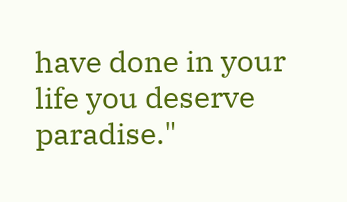have done in your life you deserve paradise."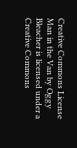Creative Commons License
Man in the Van by Oggy Bleacher is licensed under a Creative Commons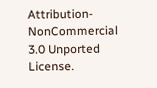Attribution-NonCommercial 3.0 Unported License.